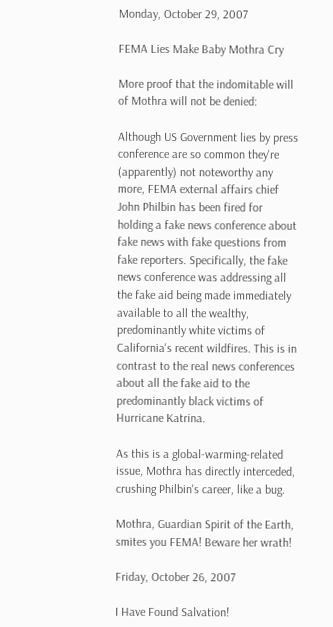Monday, October 29, 2007

FEMA Lies Make Baby Mothra Cry

More proof that the indomitable will of Mothra will not be denied:

Although US Government lies by press conference are so common they're (apparently) not noteworthy any more, FEMA external affairs chief John Philbin has been fired for holding a fake news conference about fake news with fake questions from fake reporters. Specifically, the fake news conference was addressing all the fake aid being made immediately available to all the wealthy, predominantly white victims of California's recent wildfires. This is in contrast to the real news conferences about all the fake aid to the predominantly black victims of Hurricane Katrina.

As this is a global-warming-related issue, Mothra has directly interceded, crushing Philbin's career, like a bug.

Mothra, Guardian Spirit of the Earth, smites you FEMA! Beware her wrath!

Friday, October 26, 2007

I Have Found Salvation!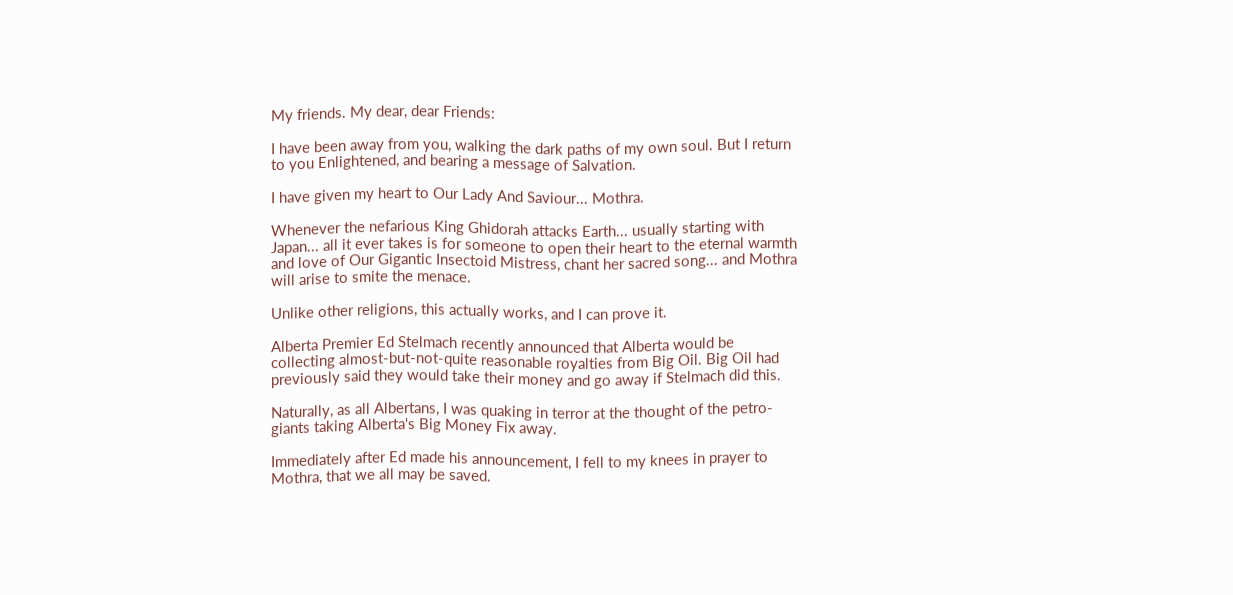My friends. My dear, dear Friends:

I have been away from you, walking the dark paths of my own soul. But I return to you Enlightened, and bearing a message of Salvation.

I have given my heart to Our Lady And Saviour... Mothra.

Whenever the nefarious King Ghidorah attacks Earth... usually starting with Japan... all it ever takes is for someone to open their heart to the eternal warmth and love of Our Gigantic Insectoid Mistress, chant her sacred song... and Mothra will arise to smite the menace.

Unlike other religions, this actually works, and I can prove it.

Alberta Premier Ed Stelmach recently announced that Alberta would be collecting almost-but-not-quite reasonable royalties from Big Oil. Big Oil had previously said they would take their money and go away if Stelmach did this.

Naturally, as all Albertans, I was quaking in terror at the thought of the petro-giants taking Alberta's Big Money Fix away.

Immediately after Ed made his announcement, I fell to my knees in prayer to Mothra, that we all may be saved.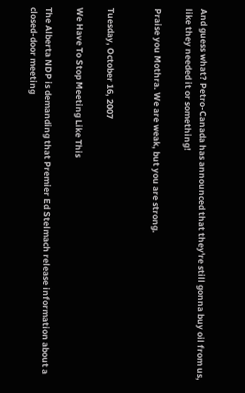And guess what? Petro-Canada has announced that they're still gonna buy oil from us, like they needed it or something!

Praise you Mothra. We are weak, but you are strong.


Tuesday, October 16, 2007

We Have To Stop Meeting Like This

The Alberta NDP is demanding that Premier Ed Stelmach release information about a closed-door meeting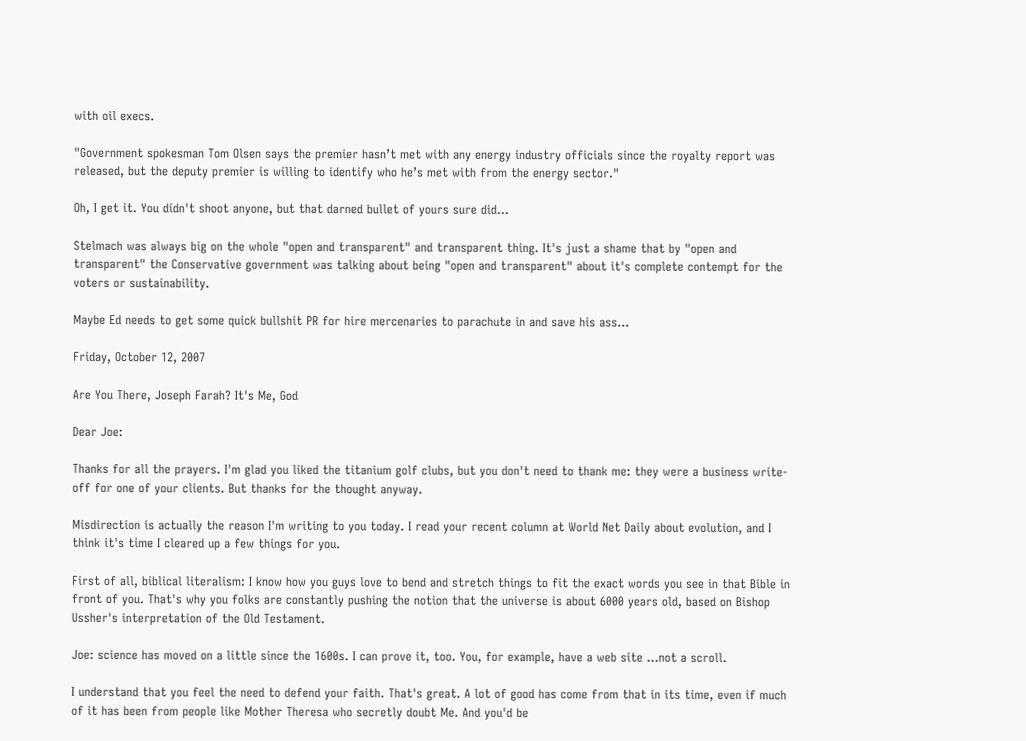with oil execs.

"Government spokesman Tom Olsen says the premier hasn’t met with any energy industry officials since the royalty report was released, but the deputy premier is willing to identify who he’s met with from the energy sector."

Oh, I get it. You didn't shoot anyone, but that darned bullet of yours sure did...

Stelmach was always big on the whole "open and transparent" and transparent thing. It's just a shame that by "open and transparent" the Conservative government was talking about being "open and transparent" about it's complete contempt for the voters or sustainability.

Maybe Ed needs to get some quick bullshit PR for hire mercenaries to parachute in and save his ass...

Friday, October 12, 2007

Are You There, Joseph Farah? It's Me, God

Dear Joe:

Thanks for all the prayers. I'm glad you liked the titanium golf clubs, but you don't need to thank me: they were a business write-off for one of your clients. But thanks for the thought anyway.

Misdirection is actually the reason I'm writing to you today. I read your recent column at World Net Daily about evolution, and I think it's time I cleared up a few things for you.

First of all, biblical literalism: I know how you guys love to bend and stretch things to fit the exact words you see in that Bible in front of you. That's why you folks are constantly pushing the notion that the universe is about 6000 years old, based on Bishop Ussher's interpretation of the Old Testament.

Joe: science has moved on a little since the 1600s. I can prove it, too. You, for example, have a web site ...not a scroll.

I understand that you feel the need to defend your faith. That's great. A lot of good has come from that in its time, even if much of it has been from people like Mother Theresa who secretly doubt Me. And you'd be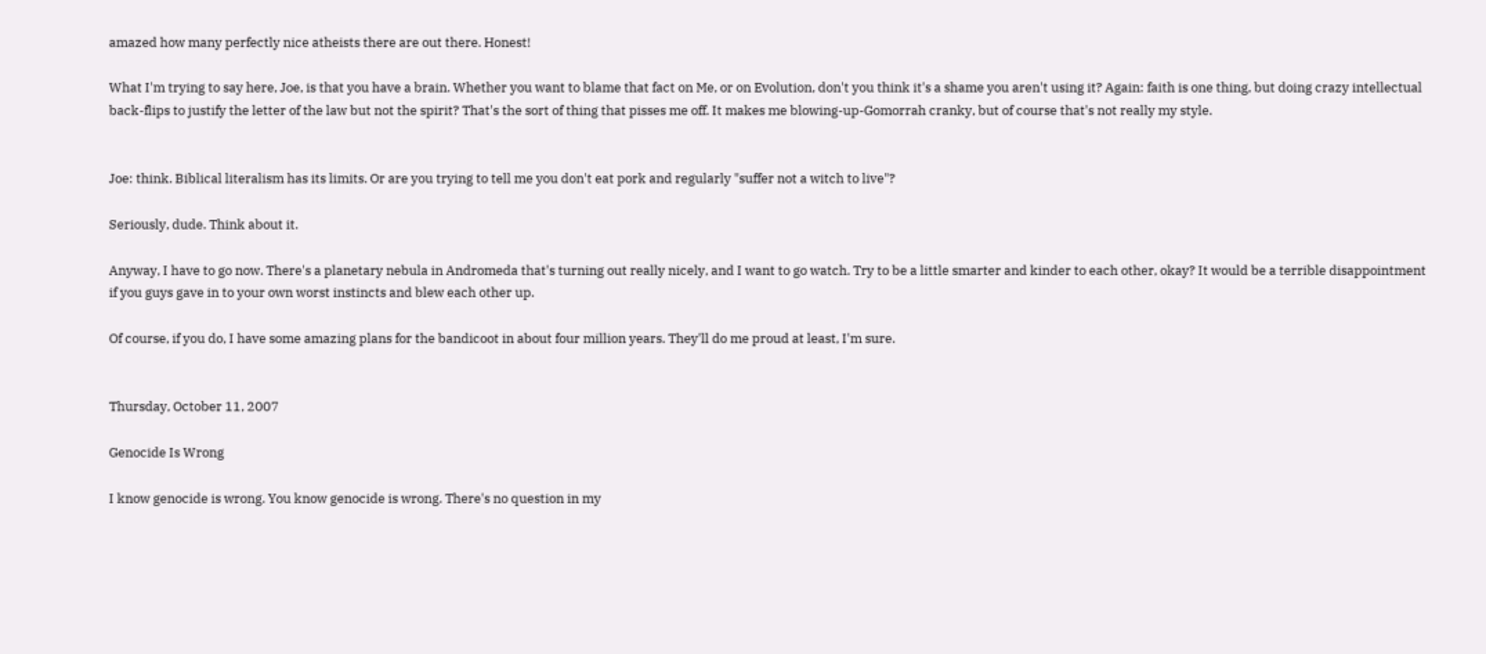amazed how many perfectly nice atheists there are out there. Honest!

What I'm trying to say here, Joe, is that you have a brain. Whether you want to blame that fact on Me, or on Evolution, don't you think it's a shame you aren't using it? Again: faith is one thing, but doing crazy intellectual back-flips to justify the letter of the law but not the spirit? That's the sort of thing that pisses me off. It makes me blowing-up-Gomorrah cranky, but of course that's not really my style.


Joe: think. Biblical literalism has its limits. Or are you trying to tell me you don't eat pork and regularly "suffer not a witch to live"?

Seriously, dude. Think about it.

Anyway, I have to go now. There's a planetary nebula in Andromeda that's turning out really nicely, and I want to go watch. Try to be a little smarter and kinder to each other, okay? It would be a terrible disappointment if you guys gave in to your own worst instincts and blew each other up.

Of course, if you do, I have some amazing plans for the bandicoot in about four million years. They'll do me proud at least, I'm sure.


Thursday, October 11, 2007

Genocide Is Wrong

I know genocide is wrong. You know genocide is wrong. There's no question in my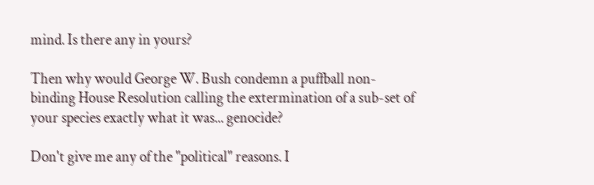mind. Is there any in yours?

Then why would George W. Bush condemn a puffball non-binding House Resolution calling the extermination of a sub-set of your species exactly what it was... genocide?

Don't give me any of the "political" reasons. I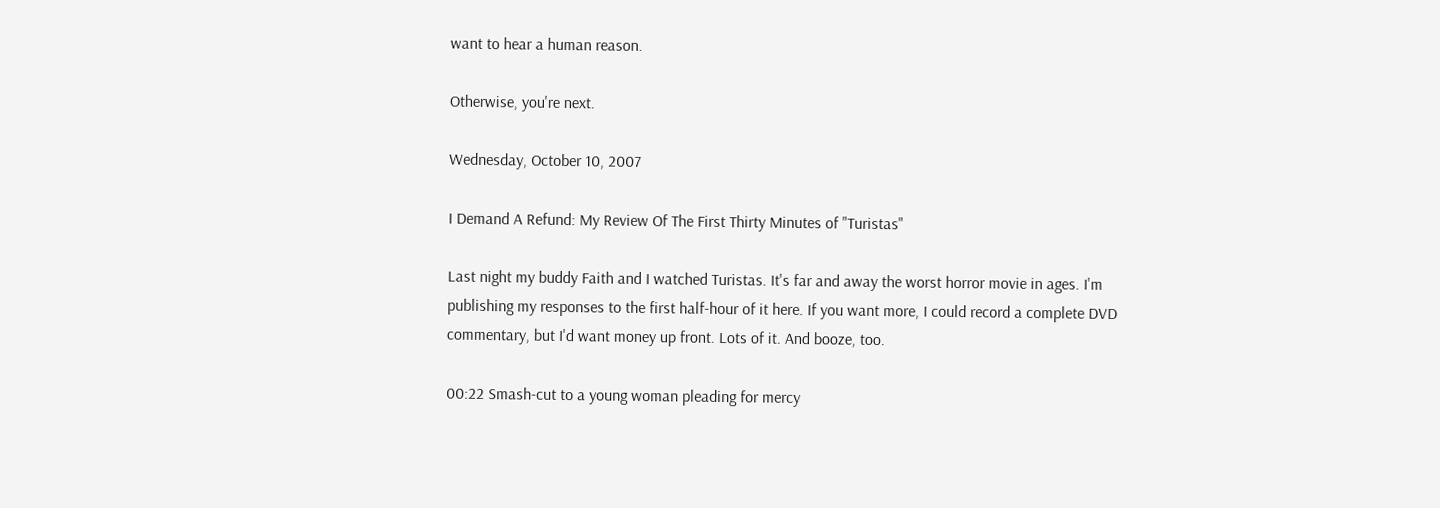want to hear a human reason.

Otherwise, you're next.

Wednesday, October 10, 2007

I Demand A Refund: My Review Of The First Thirty Minutes of "Turistas"

Last night my buddy Faith and I watched Turistas. It's far and away the worst horror movie in ages. I'm publishing my responses to the first half-hour of it here. If you want more, I could record a complete DVD commentary, but I'd want money up front. Lots of it. And booze, too.

00:22 Smash-cut to a young woman pleading for mercy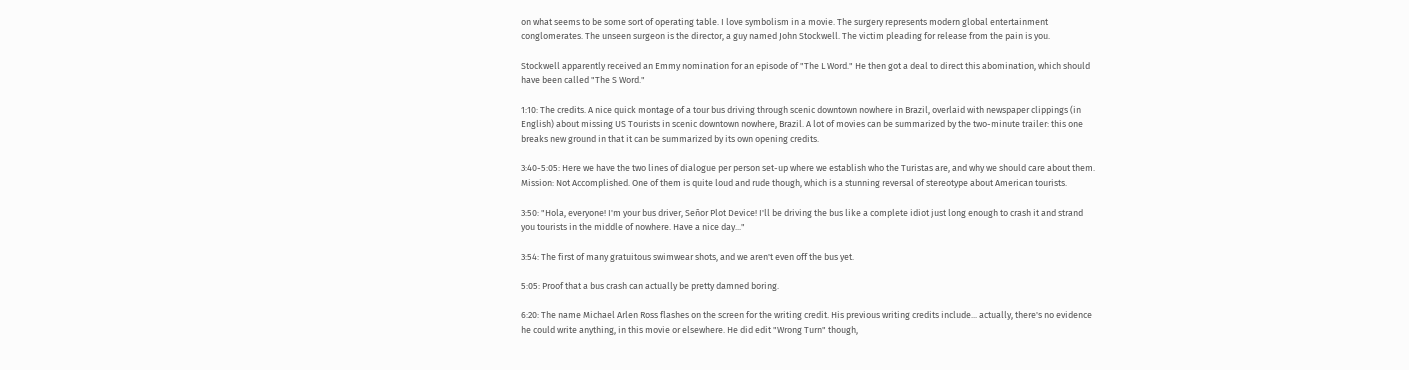on what seems to be some sort of operating table. I love symbolism in a movie. The surgery represents modern global entertainment conglomerates. The unseen surgeon is the director, a guy named John Stockwell. The victim pleading for release from the pain is you.

Stockwell apparently received an Emmy nomination for an episode of "The L Word." He then got a deal to direct this abomination, which should have been called "The S Word."

1:10: The credits. A nice quick montage of a tour bus driving through scenic downtown nowhere in Brazil, overlaid with newspaper clippings (in English) about missing US Tourists in scenic downtown nowhere, Brazil. A lot of movies can be summarized by the two-minute trailer: this one breaks new ground in that it can be summarized by its own opening credits.

3:40-5:05: Here we have the two lines of dialogue per person set-up where we establish who the Turistas are, and why we should care about them. Mission: Not Accomplished. One of them is quite loud and rude though, which is a stunning reversal of stereotype about American tourists.

3:50: "Hola, everyone! I'm your bus driver, Señor Plot Device! I'll be driving the bus like a complete idiot just long enough to crash it and strand you tourists in the middle of nowhere. Have a nice day..."

3:54: The first of many gratuitous swimwear shots, and we aren't even off the bus yet.

5:05: Proof that a bus crash can actually be pretty damned boring.

6:20: The name Michael Arlen Ross flashes on the screen for the writing credit. His previous writing credits include... actually, there's no evidence he could write anything, in this movie or elsewhere. He did edit "Wrong Turn" though,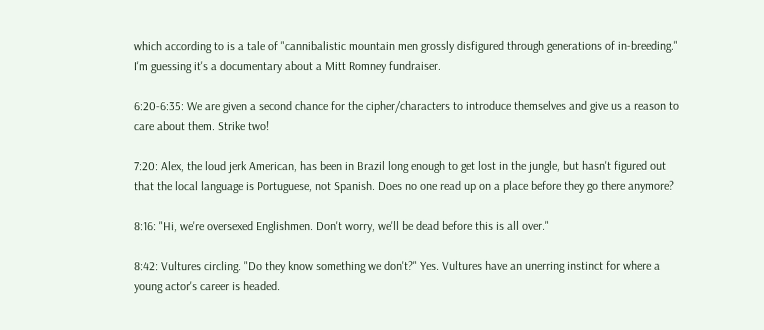which according to is a tale of "cannibalistic mountain men grossly disfigured through generations of in-breeding." I'm guessing it's a documentary about a Mitt Romney fundraiser.

6:20-6:35: We are given a second chance for the cipher/characters to introduce themselves and give us a reason to care about them. Strike two!

7:20: Alex, the loud jerk American, has been in Brazil long enough to get lost in the jungle, but hasn't figured out that the local language is Portuguese, not Spanish. Does no one read up on a place before they go there anymore?

8:16: "Hi, we're oversexed Englishmen. Don't worry, we'll be dead before this is all over."

8:42: Vultures circling. "Do they know something we don't?" Yes. Vultures have an unerring instinct for where a young actor's career is headed.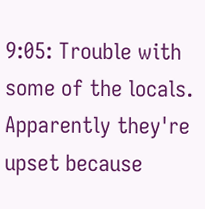9:05: Trouble with some of the locals. Apparently they're upset because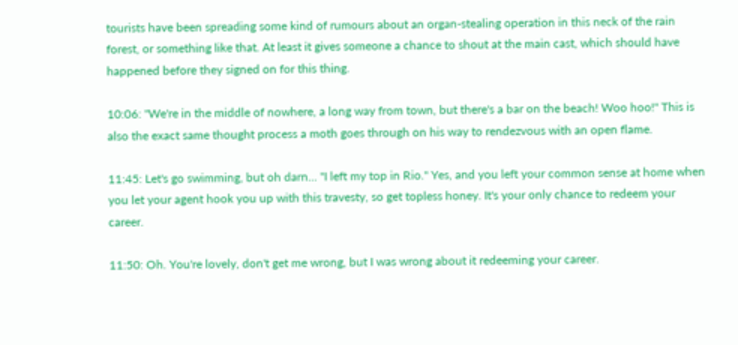tourists have been spreading some kind of rumours about an organ-stealing operation in this neck of the rain forest, or something like that. At least it gives someone a chance to shout at the main cast, which should have happened before they signed on for this thing.

10:06: "We're in the middle of nowhere, a long way from town, but there's a bar on the beach! Woo hoo!" This is also the exact same thought process a moth goes through on his way to rendezvous with an open flame.

11:45: Let's go swimming, but oh darn... "I left my top in Rio." Yes, and you left your common sense at home when you let your agent hook you up with this travesty, so get topless honey. It's your only chance to redeem your career.

11:50: Oh. You're lovely, don't get me wrong, but I was wrong about it redeeming your career.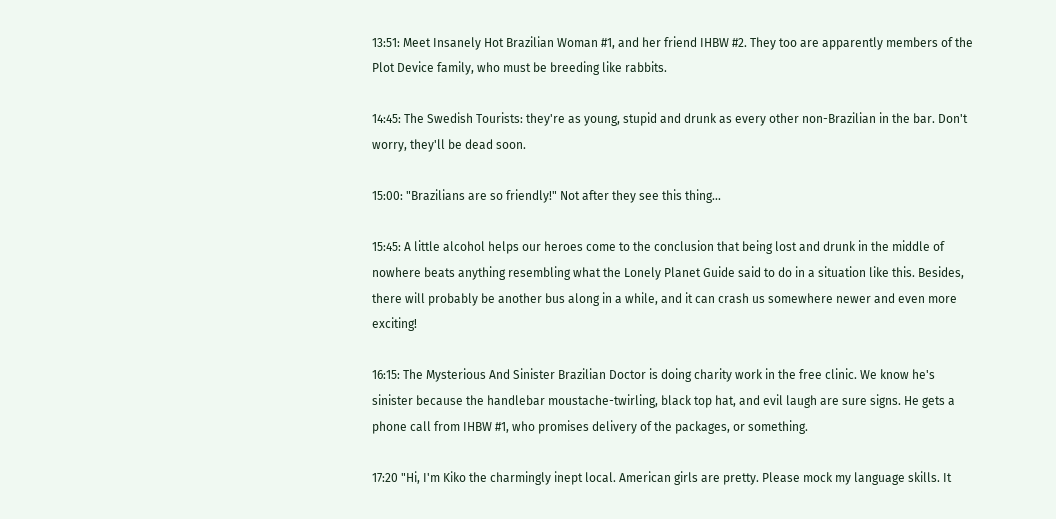13:51: Meet Insanely Hot Brazilian Woman #1, and her friend IHBW #2. They too are apparently members of the Plot Device family, who must be breeding like rabbits.

14:45: The Swedish Tourists: they're as young, stupid and drunk as every other non-Brazilian in the bar. Don't worry, they'll be dead soon.

15:00: "Brazilians are so friendly!" Not after they see this thing...

15:45: A little alcohol helps our heroes come to the conclusion that being lost and drunk in the middle of nowhere beats anything resembling what the Lonely Planet Guide said to do in a situation like this. Besides, there will probably be another bus along in a while, and it can crash us somewhere newer and even more exciting!

16:15: The Mysterious And Sinister Brazilian Doctor is doing charity work in the free clinic. We know he's sinister because the handlebar moustache-twirling, black top hat, and evil laugh are sure signs. He gets a phone call from IHBW #1, who promises delivery of the packages, or something.

17:20 "Hi, I'm Kiko the charmingly inept local. American girls are pretty. Please mock my language skills. It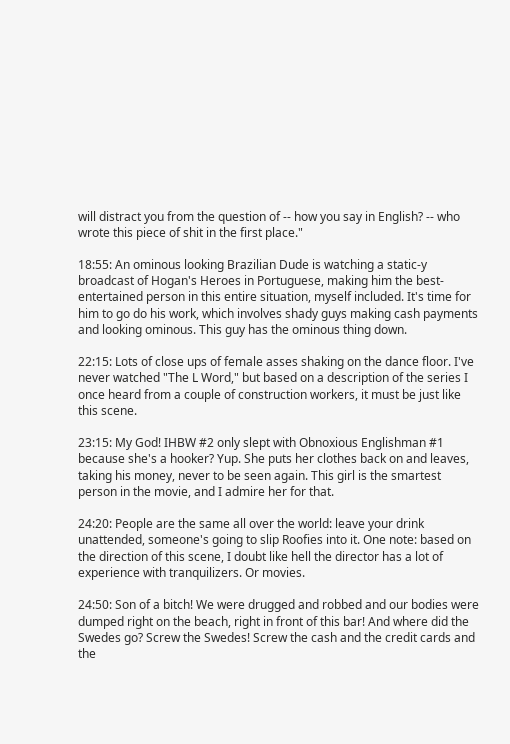will distract you from the question of -- how you say in English? -- who wrote this piece of shit in the first place."

18:55: An ominous looking Brazilian Dude is watching a static-y broadcast of Hogan's Heroes in Portuguese, making him the best-entertained person in this entire situation, myself included. It's time for him to go do his work, which involves shady guys making cash payments and looking ominous. This guy has the ominous thing down.

22:15: Lots of close ups of female asses shaking on the dance floor. I've never watched "The L Word," but based on a description of the series I once heard from a couple of construction workers, it must be just like this scene.

23:15: My God! IHBW #2 only slept with Obnoxious Englishman #1 because she's a hooker? Yup. She puts her clothes back on and leaves, taking his money, never to be seen again. This girl is the smartest person in the movie, and I admire her for that.

24:20: People are the same all over the world: leave your drink unattended, someone's going to slip Roofies into it. One note: based on the direction of this scene, I doubt like hell the director has a lot of experience with tranquilizers. Or movies.

24:50: Son of a bitch! We were drugged and robbed and our bodies were dumped right on the beach, right in front of this bar! And where did the Swedes go? Screw the Swedes! Screw the cash and the credit cards and the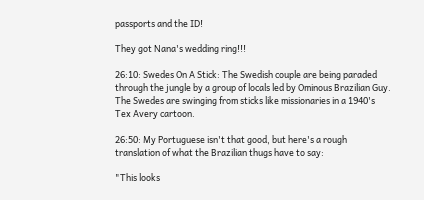passports and the ID!

They got Nana's wedding ring!!!

26:10: Swedes On A Stick: The Swedish couple are being paraded through the jungle by a group of locals led by Ominous Brazilian Guy. The Swedes are swinging from sticks like missionaries in a 1940's Tex Avery cartoon.

26:50: My Portuguese isn't that good, but here's a rough translation of what the Brazilian thugs have to say:

"This looks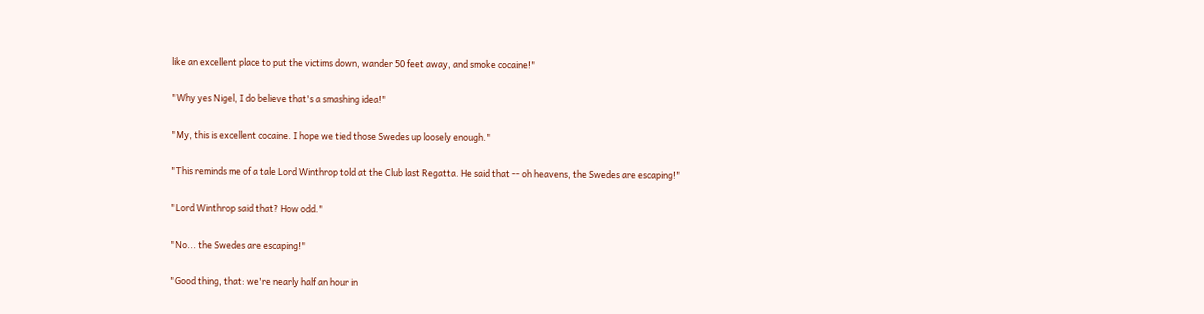like an excellent place to put the victims down, wander 50 feet away, and smoke cocaine!"

"Why yes Nigel, I do believe that's a smashing idea!"

"My, this is excellent cocaine. I hope we tied those Swedes up loosely enough."

"This reminds me of a tale Lord Winthrop told at the Club last Regatta. He said that -- oh heavens, the Swedes are escaping!"

"Lord Winthrop said that? How odd."

"No... the Swedes are escaping!"

"Good thing, that: we're nearly half an hour in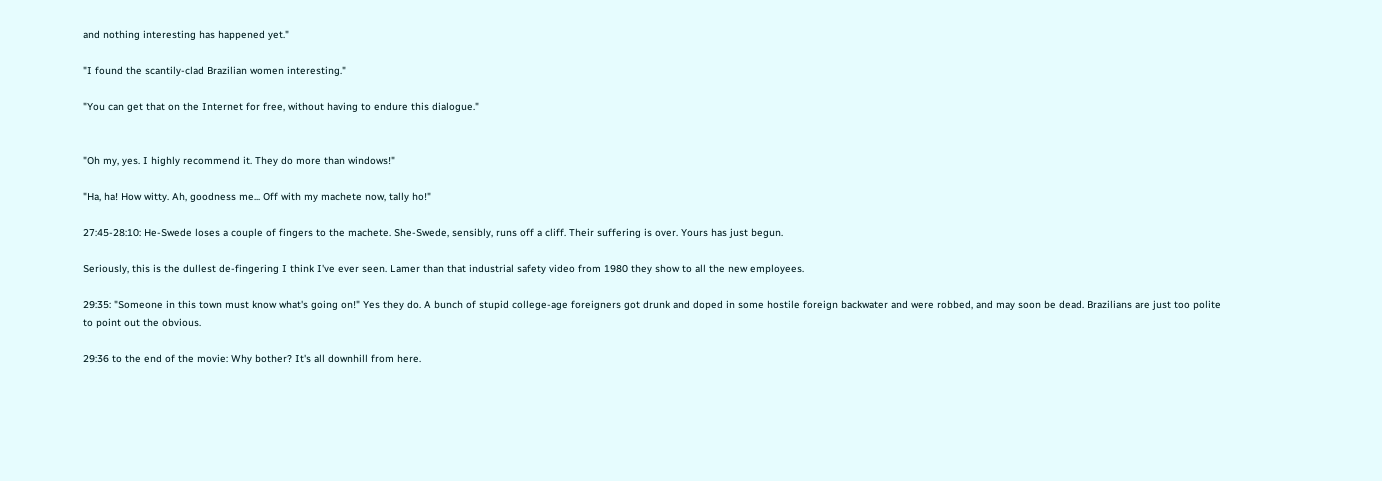and nothing interesting has happened yet."

"I found the scantily-clad Brazilian women interesting."

"You can get that on the Internet for free, without having to endure this dialogue."


"Oh my, yes. I highly recommend it. They do more than windows!"

"Ha, ha! How witty. Ah, goodness me... Off with my machete now, tally ho!"

27:45-28:10: He-Swede loses a couple of fingers to the machete. She-Swede, sensibly, runs off a cliff. Their suffering is over. Yours has just begun.

Seriously, this is the dullest de-fingering I think I've ever seen. Lamer than that industrial safety video from 1980 they show to all the new employees.

29:35: "Someone in this town must know what's going on!" Yes they do. A bunch of stupid college-age foreigners got drunk and doped in some hostile foreign backwater and were robbed, and may soon be dead. Brazilians are just too polite to point out the obvious.

29:36 to the end of the movie: Why bother? It's all downhill from here.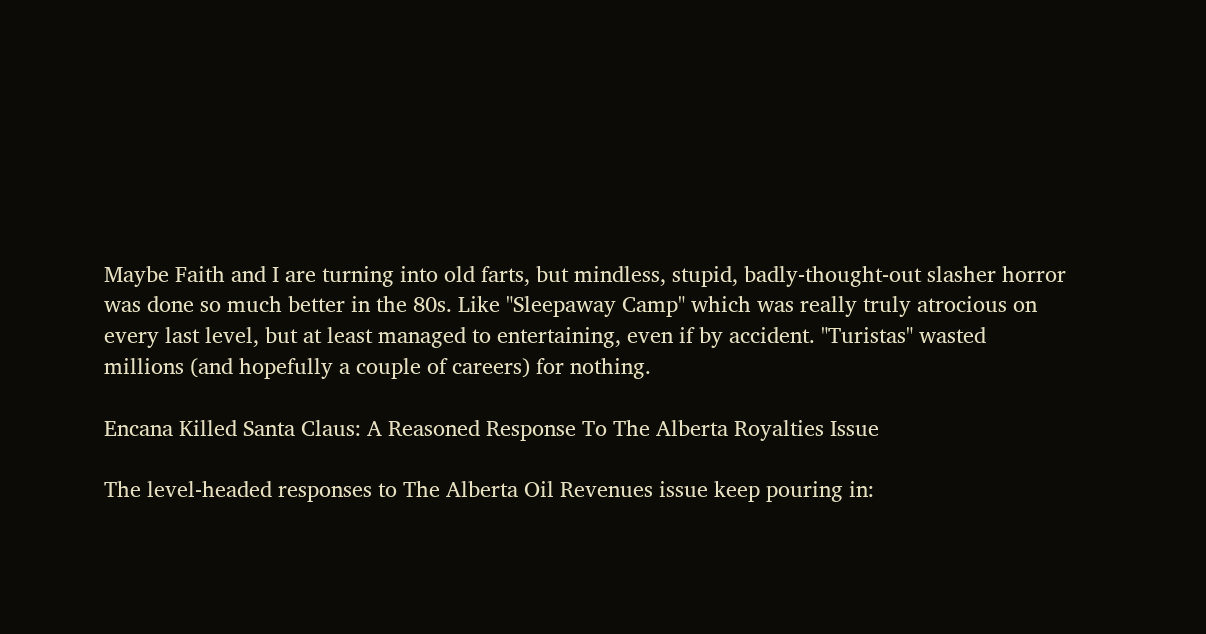Maybe Faith and I are turning into old farts, but mindless, stupid, badly-thought-out slasher horror was done so much better in the 80s. Like "Sleepaway Camp" which was really truly atrocious on every last level, but at least managed to entertaining, even if by accident. "Turistas" wasted millions (and hopefully a couple of careers) for nothing.

Encana Killed Santa Claus: A Reasoned Response To The Alberta Royalties Issue

The level-headed responses to The Alberta Oil Revenues issue keep pouring in: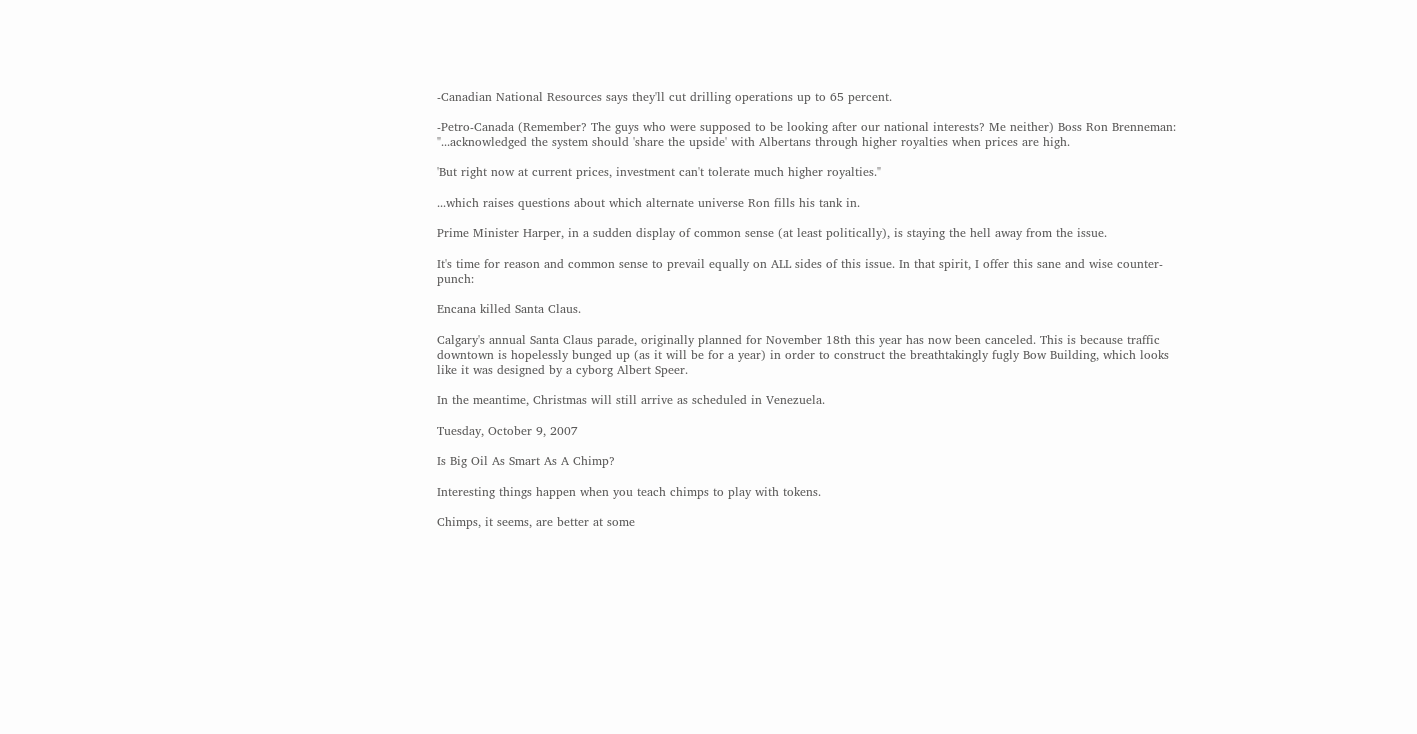-Canadian National Resources says they'll cut drilling operations up to 65 percent.

-Petro-Canada (Remember? The guys who were supposed to be looking after our national interests? Me neither) Boss Ron Brenneman: "...acknowledged the system should 'share the upside' with Albertans through higher royalties when prices are high.

'But right now at current prices, investment can't tolerate much higher royalties."

...which raises questions about which alternate universe Ron fills his tank in.

Prime Minister Harper, in a sudden display of common sense (at least politically), is staying the hell away from the issue.

It's time for reason and common sense to prevail equally on ALL sides of this issue. In that spirit, I offer this sane and wise counter-punch:

Encana killed Santa Claus.

Calgary's annual Santa Claus parade, originally planned for November 18th this year has now been canceled. This is because traffic downtown is hopelessly bunged up (as it will be for a year) in order to construct the breathtakingly fugly Bow Building, which looks like it was designed by a cyborg Albert Speer.

In the meantime, Christmas will still arrive as scheduled in Venezuela.

Tuesday, October 9, 2007

Is Big Oil As Smart As A Chimp?

Interesting things happen when you teach chimps to play with tokens.

Chimps, it seems, are better at some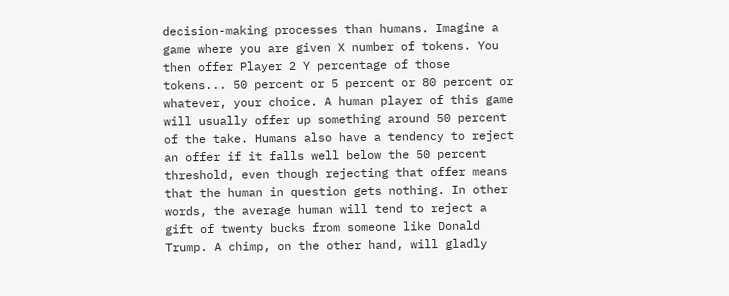decision-making processes than humans. Imagine a game where you are given X number of tokens. You then offer Player 2 Y percentage of those tokens... 50 percent or 5 percent or 80 percent or whatever, your choice. A human player of this game will usually offer up something around 50 percent of the take. Humans also have a tendency to reject an offer if it falls well below the 50 percent threshold, even though rejecting that offer means that the human in question gets nothing. In other words, the average human will tend to reject a gift of twenty bucks from someone like Donald Trump. A chimp, on the other hand, will gladly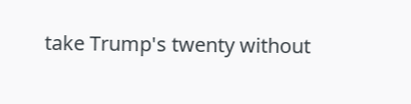take Trump's twenty without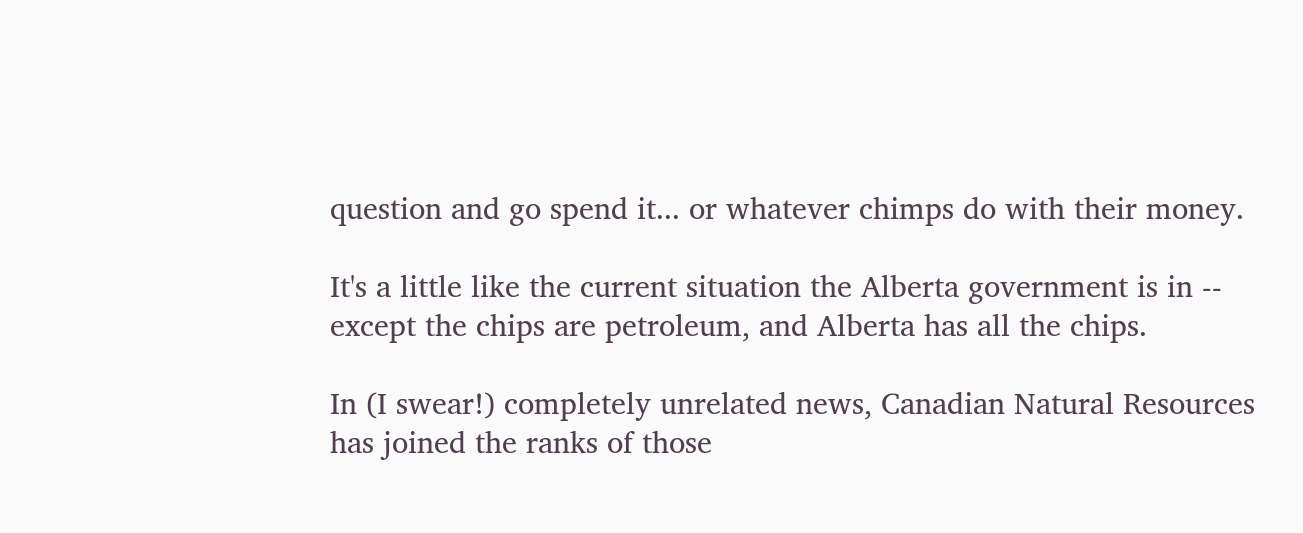question and go spend it... or whatever chimps do with their money.

It's a little like the current situation the Alberta government is in -- except the chips are petroleum, and Alberta has all the chips.

In (I swear!) completely unrelated news, Canadian Natural Resources has joined the ranks of those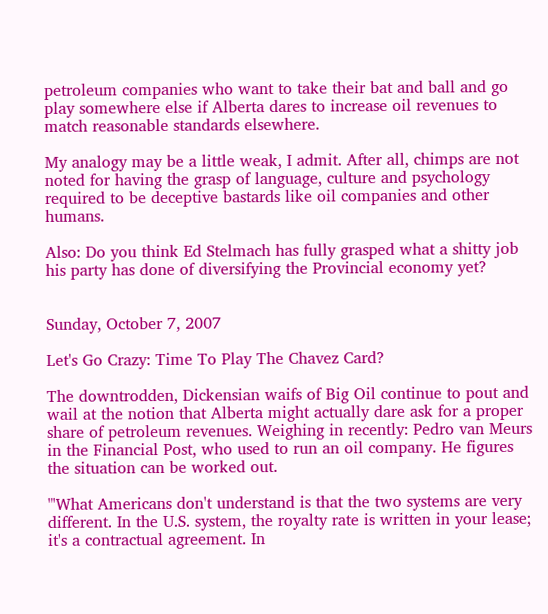petroleum companies who want to take their bat and ball and go play somewhere else if Alberta dares to increase oil revenues to match reasonable standards elsewhere.

My analogy may be a little weak, I admit. After all, chimps are not noted for having the grasp of language, culture and psychology required to be deceptive bastards like oil companies and other humans.

Also: Do you think Ed Stelmach has fully grasped what a shitty job his party has done of diversifying the Provincial economy yet?


Sunday, October 7, 2007

Let's Go Crazy: Time To Play The Chavez Card?

The downtrodden, Dickensian waifs of Big Oil continue to pout and wail at the notion that Alberta might actually dare ask for a proper share of petroleum revenues. Weighing in recently: Pedro van Meurs in the Financial Post, who used to run an oil company. He figures the situation can be worked out.

"'What Americans don't understand is that the two systems are very different. In the U.S. system, the royalty rate is written in your lease; it's a contractual agreement. In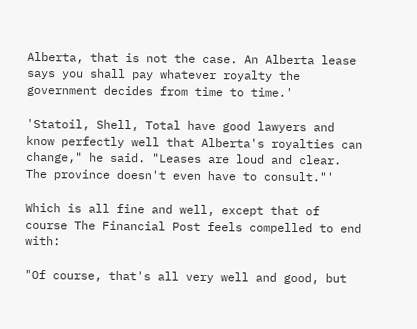Alberta, that is not the case. An Alberta lease says you shall pay whatever royalty the government decides from time to time.'

'Statoil, Shell, Total have good lawyers and know perfectly well that Alberta's royalties can change," he said. "Leases are loud and clear. The province doesn't even have to consult."'

Which is all fine and well, except that of course The Financial Post feels compelled to end with:

"Of course, that's all very well and good, but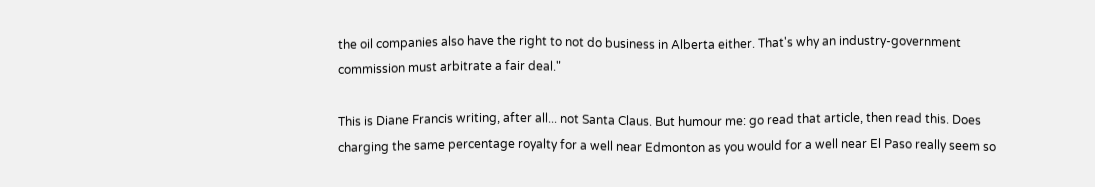the oil companies also have the right to not do business in Alberta either. That's why an industry-government commission must arbitrate a fair deal."

This is Diane Francis writing, after all... not Santa Claus. But humour me: go read that article, then read this. Does charging the same percentage royalty for a well near Edmonton as you would for a well near El Paso really seem so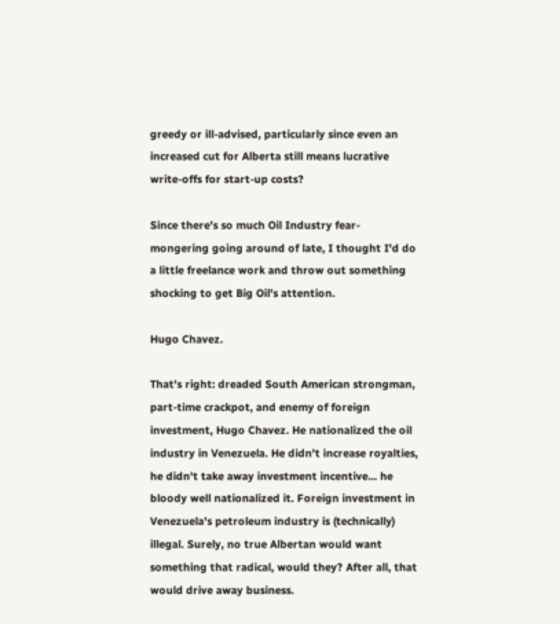greedy or ill-advised, particularly since even an increased cut for Alberta still means lucrative write-offs for start-up costs?

Since there's so much Oil Industry fear-mongering going around of late, I thought I'd do a little freelance work and throw out something shocking to get Big Oil's attention.

Hugo Chavez.

That's right: dreaded South American strongman, part-time crackpot, and enemy of foreign investment, Hugo Chavez. He nationalized the oil industry in Venezuela. He didn't increase royalties, he didn't take away investment incentive... he bloody well nationalized it. Foreign investment in Venezuela's petroleum industry is (technically) illegal. Surely, no true Albertan would want something that radical, would they? After all, that would drive away business.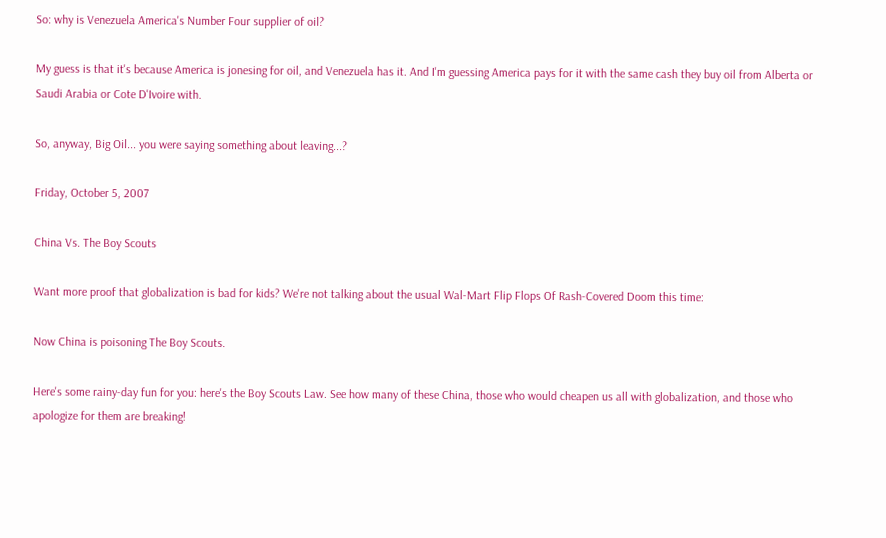So: why is Venezuela America's Number Four supplier of oil?

My guess is that it's because America is jonesing for oil, and Venezuela has it. And I'm guessing America pays for it with the same cash they buy oil from Alberta or Saudi Arabia or Cote D'Ivoire with.

So, anyway, Big Oil... you were saying something about leaving...?

Friday, October 5, 2007

China Vs. The Boy Scouts

Want more proof that globalization is bad for kids? We're not talking about the usual Wal-Mart Flip Flops Of Rash-Covered Doom this time:

Now China is poisoning The Boy Scouts.

Here's some rainy-day fun for you: here's the Boy Scouts Law. See how many of these China, those who would cheapen us all with globalization, and those who apologize for them are breaking!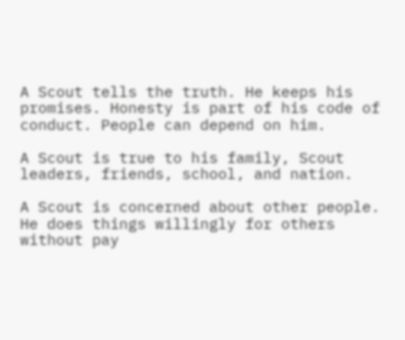A Scout tells the truth. He keeps his promises. Honesty is part of his code of conduct. People can depend on him.

A Scout is true to his family, Scout leaders, friends, school, and nation.

A Scout is concerned about other people. He does things willingly for others without pay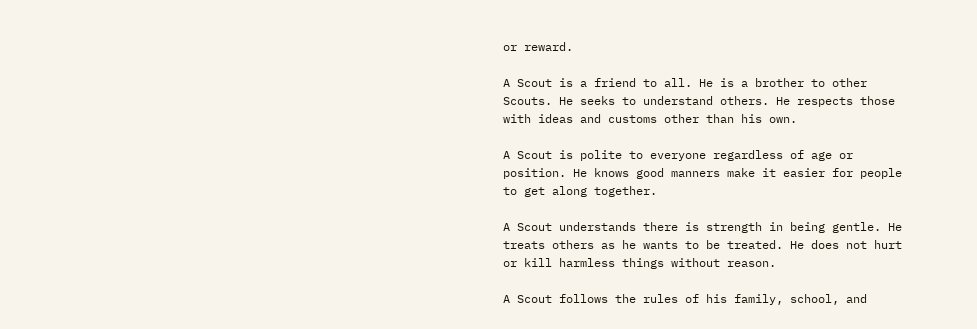or reward.

A Scout is a friend to all. He is a brother to other Scouts. He seeks to understand others. He respects those with ideas and customs other than his own.

A Scout is polite to everyone regardless of age or position. He knows good manners make it easier for people to get along together.

A Scout understands there is strength in being gentle. He treats others as he wants to be treated. He does not hurt or kill harmless things without reason.

A Scout follows the rules of his family, school, and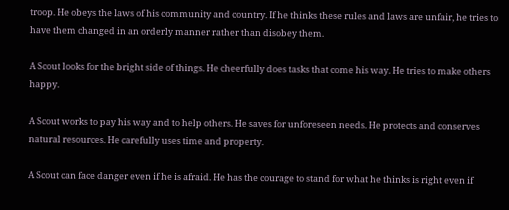troop. He obeys the laws of his community and country. If he thinks these rules and laws are unfair, he tries to have them changed in an orderly manner rather than disobey them.

A Scout looks for the bright side of things. He cheerfully does tasks that come his way. He tries to make others happy.

A Scout works to pay his way and to help others. He saves for unforeseen needs. He protects and conserves natural resources. He carefully uses time and property.

A Scout can face danger even if he is afraid. He has the courage to stand for what he thinks is right even if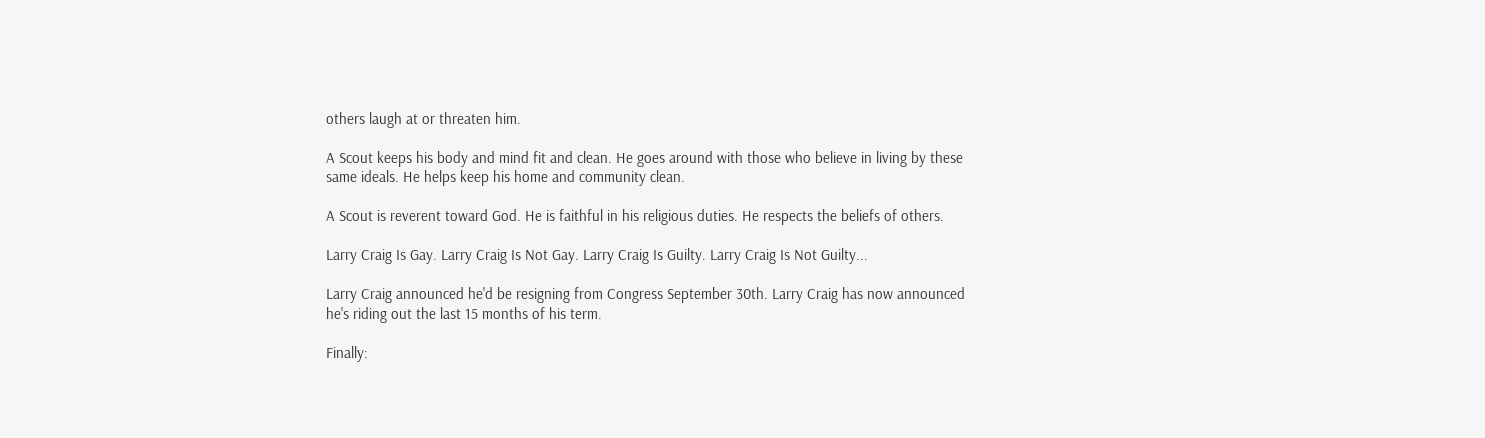others laugh at or threaten him.

A Scout keeps his body and mind fit and clean. He goes around with those who believe in living by these same ideals. He helps keep his home and community clean.

A Scout is reverent toward God. He is faithful in his religious duties. He respects the beliefs of others.

Larry Craig Is Gay. Larry Craig Is Not Gay. Larry Craig Is Guilty. Larry Craig Is Not Guilty...

Larry Craig announced he'd be resigning from Congress September 30th. Larry Craig has now announced he's riding out the last 15 months of his term.

Finally: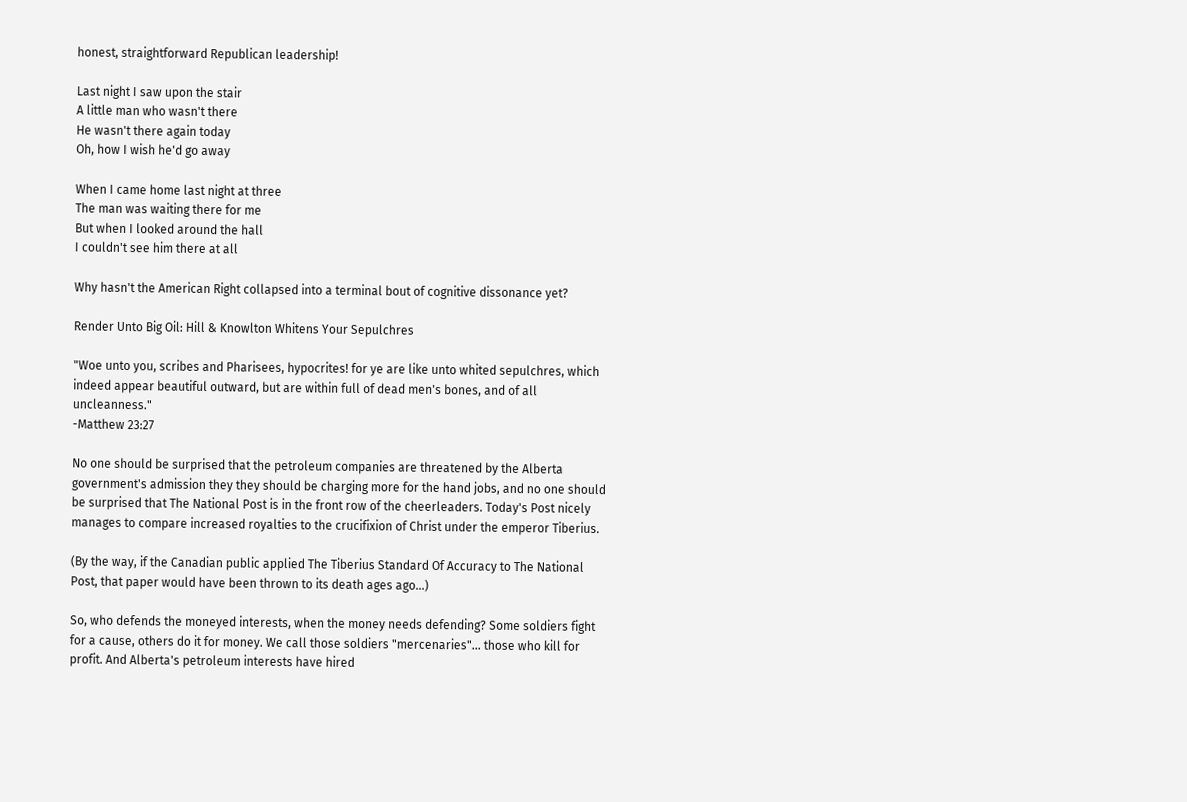honest, straightforward Republican leadership!

Last night I saw upon the stair
A little man who wasn't there
He wasn't there again today
Oh, how I wish he'd go away

When I came home last night at three
The man was waiting there for me
But when I looked around the hall
I couldn't see him there at all

Why hasn't the American Right collapsed into a terminal bout of cognitive dissonance yet?

Render Unto Big Oil: Hill & Knowlton Whitens Your Sepulchres

"Woe unto you, scribes and Pharisees, hypocrites! for ye are like unto whited sepulchres, which indeed appear beautiful outward, but are within full of dead men's bones, and of all uncleanness."
-Matthew 23:27

No one should be surprised that the petroleum companies are threatened by the Alberta government's admission they they should be charging more for the hand jobs, and no one should be surprised that The National Post is in the front row of the cheerleaders. Today's Post nicely manages to compare increased royalties to the crucifixion of Christ under the emperor Tiberius.

(By the way, if the Canadian public applied The Tiberius Standard Of Accuracy to The National Post, that paper would have been thrown to its death ages ago...)

So, who defends the moneyed interests, when the money needs defending? Some soldiers fight for a cause, others do it for money. We call those soldiers "mercenaries"... those who kill for profit. And Alberta's petroleum interests have hired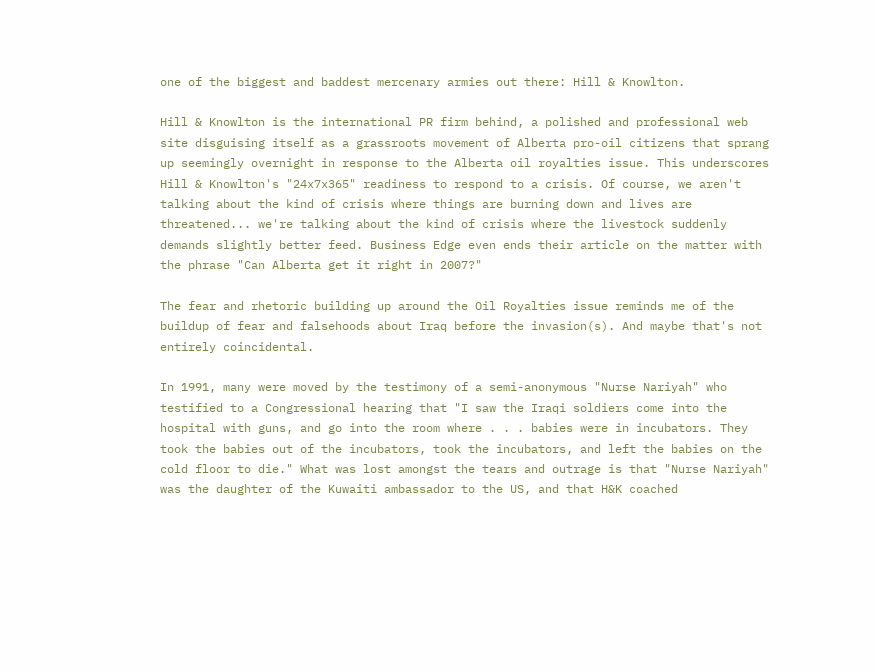one of the biggest and baddest mercenary armies out there: Hill & Knowlton.

Hill & Knowlton is the international PR firm behind, a polished and professional web site disguising itself as a grassroots movement of Alberta pro-oil citizens that sprang up seemingly overnight in response to the Alberta oil royalties issue. This underscores Hill & Knowlton's "24x7x365" readiness to respond to a crisis. Of course, we aren't talking about the kind of crisis where things are burning down and lives are threatened... we're talking about the kind of crisis where the livestock suddenly demands slightly better feed. Business Edge even ends their article on the matter with the phrase "Can Alberta get it right in 2007?"

The fear and rhetoric building up around the Oil Royalties issue reminds me of the buildup of fear and falsehoods about Iraq before the invasion(s). And maybe that's not entirely coincidental.

In 1991, many were moved by the testimony of a semi-anonymous "Nurse Nariyah" who testified to a Congressional hearing that "I saw the Iraqi soldiers come into the hospital with guns, and go into the room where . . . babies were in incubators. They took the babies out of the incubators, took the incubators, and left the babies on the cold floor to die." What was lost amongst the tears and outrage is that "Nurse Nariyah" was the daughter of the Kuwaiti ambassador to the US, and that H&K coached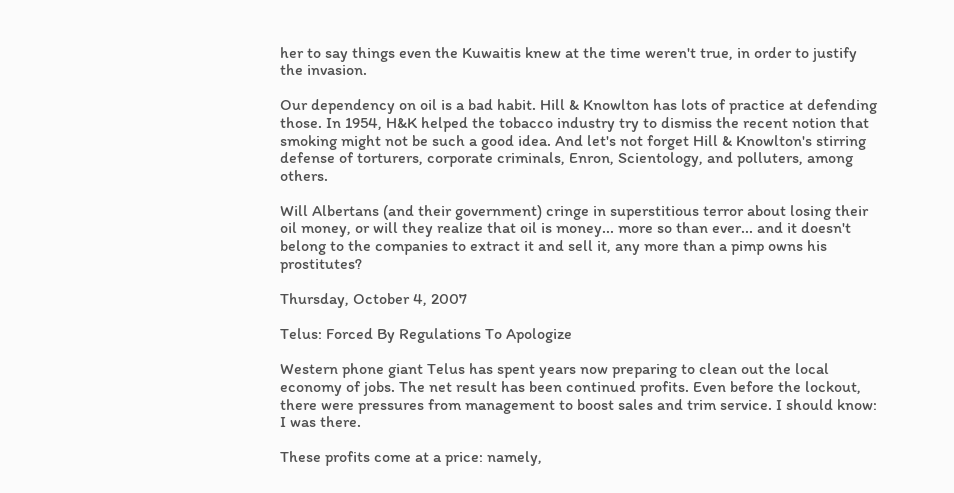her to say things even the Kuwaitis knew at the time weren't true, in order to justify the invasion.

Our dependency on oil is a bad habit. Hill & Knowlton has lots of practice at defending those. In 1954, H&K helped the tobacco industry try to dismiss the recent notion that smoking might not be such a good idea. And let's not forget Hill & Knowlton's stirring defense of torturers, corporate criminals, Enron, Scientology, and polluters, among others.

Will Albertans (and their government) cringe in superstitious terror about losing their oil money, or will they realize that oil is money... more so than ever... and it doesn't belong to the companies to extract it and sell it, any more than a pimp owns his prostitutes?

Thursday, October 4, 2007

Telus: Forced By Regulations To Apologize

Western phone giant Telus has spent years now preparing to clean out the local economy of jobs. The net result has been continued profits. Even before the lockout, there were pressures from management to boost sales and trim service. I should know: I was there.

These profits come at a price: namely,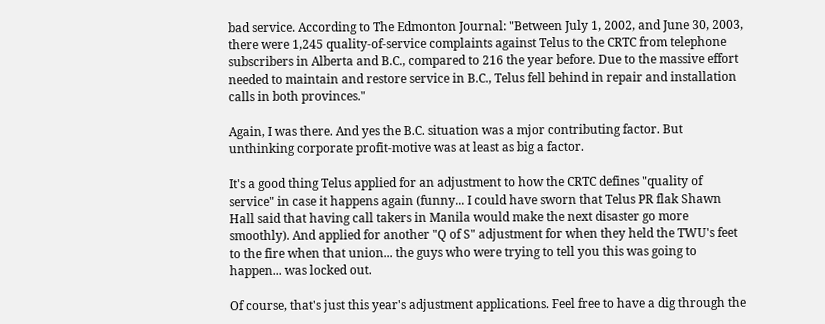bad service. According to The Edmonton Journal: "Between July 1, 2002, and June 30, 2003, there were 1,245 quality-of-service complaints against Telus to the CRTC from telephone subscribers in Alberta and B.C., compared to 216 the year before. Due to the massive effort needed to maintain and restore service in B.C., Telus fell behind in repair and installation calls in both provinces."

Again, I was there. And yes the B.C. situation was a mjor contributing factor. But unthinking corporate profit-motive was at least as big a factor.

It's a good thing Telus applied for an adjustment to how the CRTC defines "quality of service" in case it happens again (funny... I could have sworn that Telus PR flak Shawn Hall said that having call takers in Manila would make the next disaster go more smoothly). And applied for another "Q of S" adjustment for when they held the TWU's feet to the fire when that union... the guys who were trying to tell you this was going to happen... was locked out.

Of course, that's just this year's adjustment applications. Feel free to have a dig through the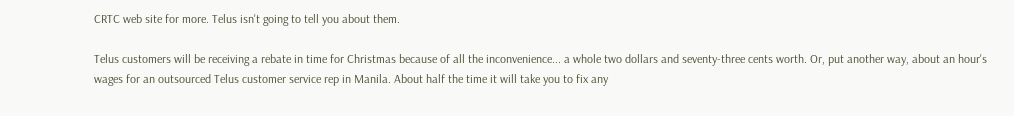CRTC web site for more. Telus isn't going to tell you about them.

Telus customers will be receiving a rebate in time for Christmas because of all the inconvenience... a whole two dollars and seventy-three cents worth. Or, put another way, about an hour's wages for an outsourced Telus customer service rep in Manila. About half the time it will take you to fix any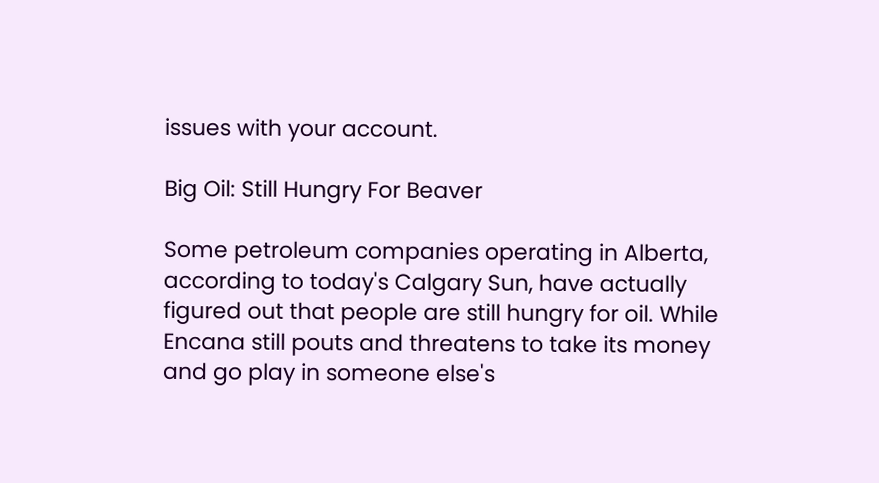issues with your account.

Big Oil: Still Hungry For Beaver

Some petroleum companies operating in Alberta, according to today's Calgary Sun, have actually figured out that people are still hungry for oil. While Encana still pouts and threatens to take its money and go play in someone else's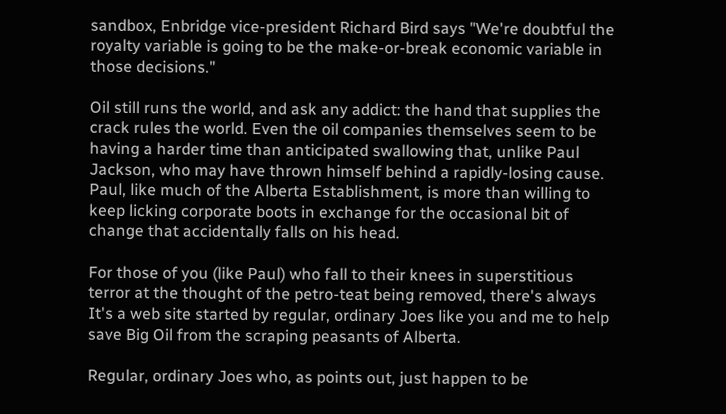sandbox, Enbridge vice-president Richard Bird says "We're doubtful the royalty variable is going to be the make-or-break economic variable in those decisions."

Oil still runs the world, and ask any addict: the hand that supplies the crack rules the world. Even the oil companies themselves seem to be having a harder time than anticipated swallowing that, unlike Paul Jackson, who may have thrown himself behind a rapidly-losing cause. Paul, like much of the Alberta Establishment, is more than willing to keep licking corporate boots in exchange for the occasional bit of change that accidentally falls on his head.

For those of you (like Paul) who fall to their knees in superstitious terror at the thought of the petro-teat being removed, there's always It's a web site started by regular, ordinary Joes like you and me to help save Big Oil from the scraping peasants of Alberta.

Regular, ordinary Joes who, as points out, just happen to be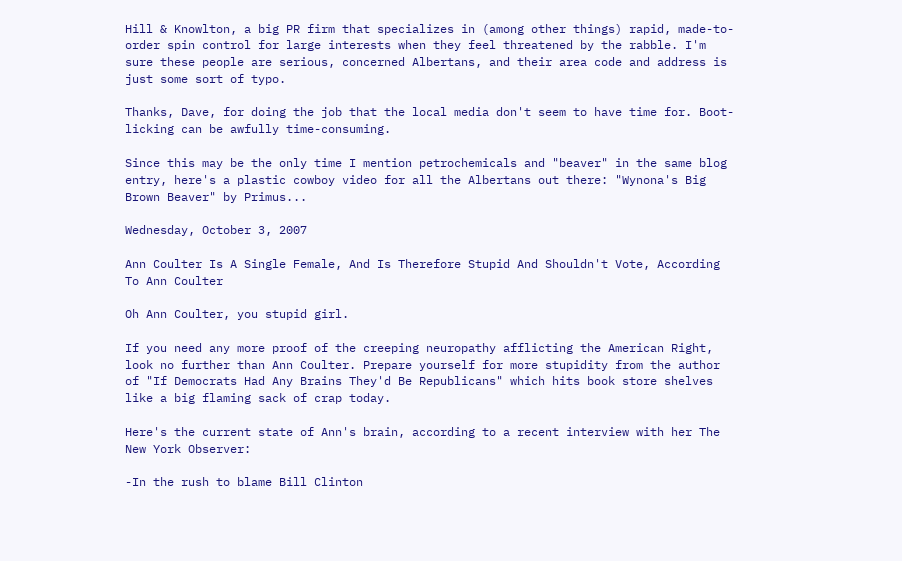Hill & Knowlton, a big PR firm that specializes in (among other things) rapid, made-to-order spin control for large interests when they feel threatened by the rabble. I'm sure these people are serious, concerned Albertans, and their area code and address is just some sort of typo.

Thanks, Dave, for doing the job that the local media don't seem to have time for. Boot-licking can be awfully time-consuming.

Since this may be the only time I mention petrochemicals and "beaver" in the same blog entry, here's a plastic cowboy video for all the Albertans out there: "Wynona's Big Brown Beaver" by Primus...

Wednesday, October 3, 2007

Ann Coulter Is A Single Female, And Is Therefore Stupid And Shouldn't Vote, According To Ann Coulter

Oh Ann Coulter, you stupid girl.

If you need any more proof of the creeping neuropathy afflicting the American Right, look no further than Ann Coulter. Prepare yourself for more stupidity from the author of "If Democrats Had Any Brains They'd Be Republicans" which hits book store shelves like a big flaming sack of crap today.

Here's the current state of Ann's brain, according to a recent interview with her The New York Observer:

-In the rush to blame Bill Clinton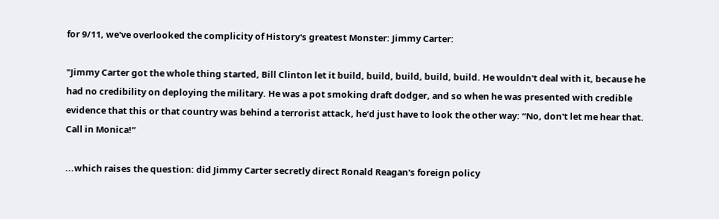for 9/11, we've overlooked the complicity of History's greatest Monster: Jimmy Carter:

"Jimmy Carter got the whole thing started, Bill Clinton let it build, build, build, build, build. He wouldn't deal with it, because he had no credibility on deploying the military. He was a pot smoking draft dodger, and so when he was presented with credible evidence that this or that country was behind a terrorist attack, he’d just have to look the other way: “No, don't let me hear that. Call in Monica!”

...which raises the question: did Jimmy Carter secretly direct Ronald Reagan's foreign policy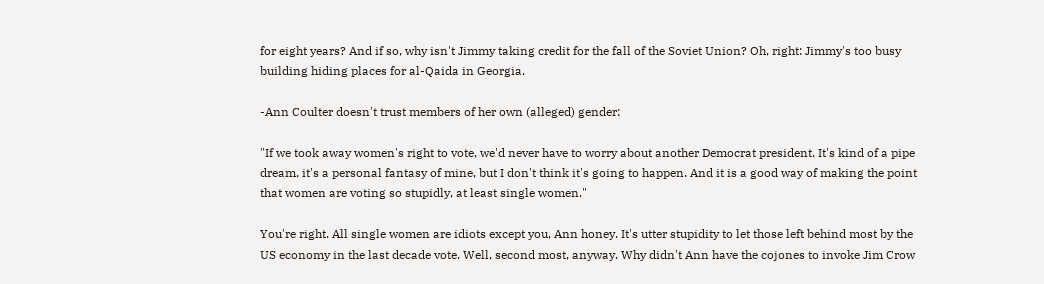for eight years? And if so, why isn't Jimmy taking credit for the fall of the Soviet Union? Oh, right: Jimmy's too busy building hiding places for al-Qaida in Georgia.

-Ann Coulter doesn't trust members of her own (alleged) gender:

"If we took away women's right to vote, we'd never have to worry about another Democrat president. It's kind of a pipe dream, it's a personal fantasy of mine, but I don't think it's going to happen. And it is a good way of making the point that women are voting so stupidly, at least single women."

You're right. All single women are idiots except you, Ann honey. It's utter stupidity to let those left behind most by the US economy in the last decade vote. Well, second most, anyway. Why didn't Ann have the cojones to invoke Jim Crow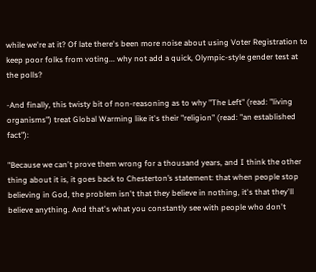while we're at it? Of late there's been more noise about using Voter Registration to keep poor folks from voting... why not add a quick, Olympic-style gender test at the polls?

-And finally, this twisty bit of non-reasoning as to why "The Left" (read: "living organisms") treat Global Warming like it's their "religion" (read: "an established fact"):

"Because we can't prove them wrong for a thousand years, and I think the other thing about it is, it goes back to Chesterton’s statement: that when people stop believing in God, the problem isn't that they believe in nothing, it's that they'll believe anything. And that's what you constantly see with people who don't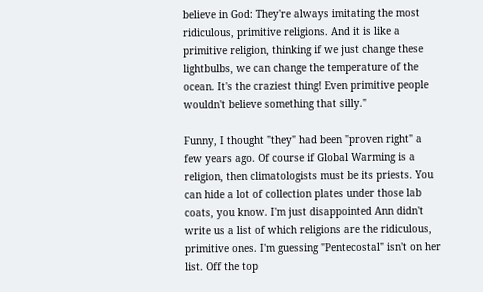believe in God: They're always imitating the most ridiculous, primitive religions. And it is like a primitive religion, thinking if we just change these lightbulbs, we can change the temperature of the ocean. It's the craziest thing! Even primitive people wouldn't believe something that silly."

Funny, I thought "they" had been "proven right" a few years ago. Of course if Global Warming is a religion, then climatologists must be its priests. You can hide a lot of collection plates under those lab coats, you know. I'm just disappointed Ann didn't write us a list of which religions are the ridiculous, primitive ones. I'm guessing "Pentecostal" isn't on her list. Off the top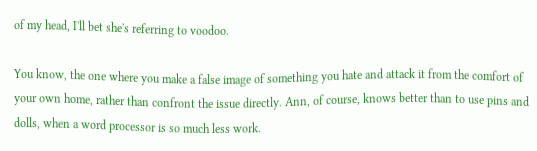of my head, I'll bet she's referring to voodoo.

You know, the one where you make a false image of something you hate and attack it from the comfort of your own home, rather than confront the issue directly. Ann, of course, knows better than to use pins and dolls, when a word processor is so much less work.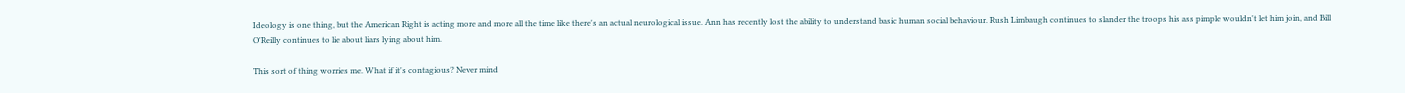Ideology is one thing, but the American Right is acting more and more all the time like there's an actual neurological issue. Ann has recently lost the ability to understand basic human social behaviour. Rush Limbaugh continues to slander the troops his ass pimple wouldn't let him join, and Bill O'Reilly continues to lie about liars lying about him.

This sort of thing worries me. What if it's contagious? Never mind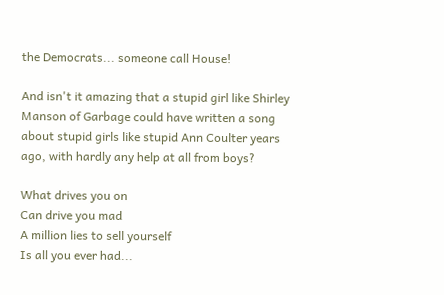the Democrats... someone call House!

And isn't it amazing that a stupid girl like Shirley Manson of Garbage could have written a song about stupid girls like stupid Ann Coulter years ago, with hardly any help at all from boys?

What drives you on
Can drive you mad
A million lies to sell yourself
Is all you ever had...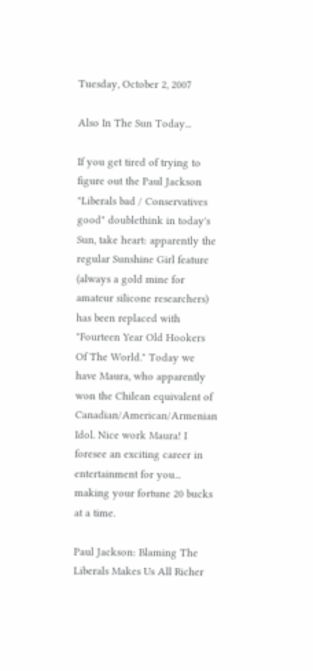Tuesday, October 2, 2007

Also In The Sun Today...

If you get tired of trying to figure out the Paul Jackson "Liberals bad / Conservatives good" doublethink in today's Sun, take heart: apparently the regular Sunshine Girl feature (always a gold mine for amateur silicone researchers) has been replaced with "Fourteen Year Old Hookers Of The World." Today we have Maura, who apparently won the Chilean equivalent of Canadian/American/Armenian Idol. Nice work Maura! I foresee an exciting career in entertainment for you... making your fortune 20 bucks at a time.

Paul Jackson: Blaming The Liberals Makes Us All Richer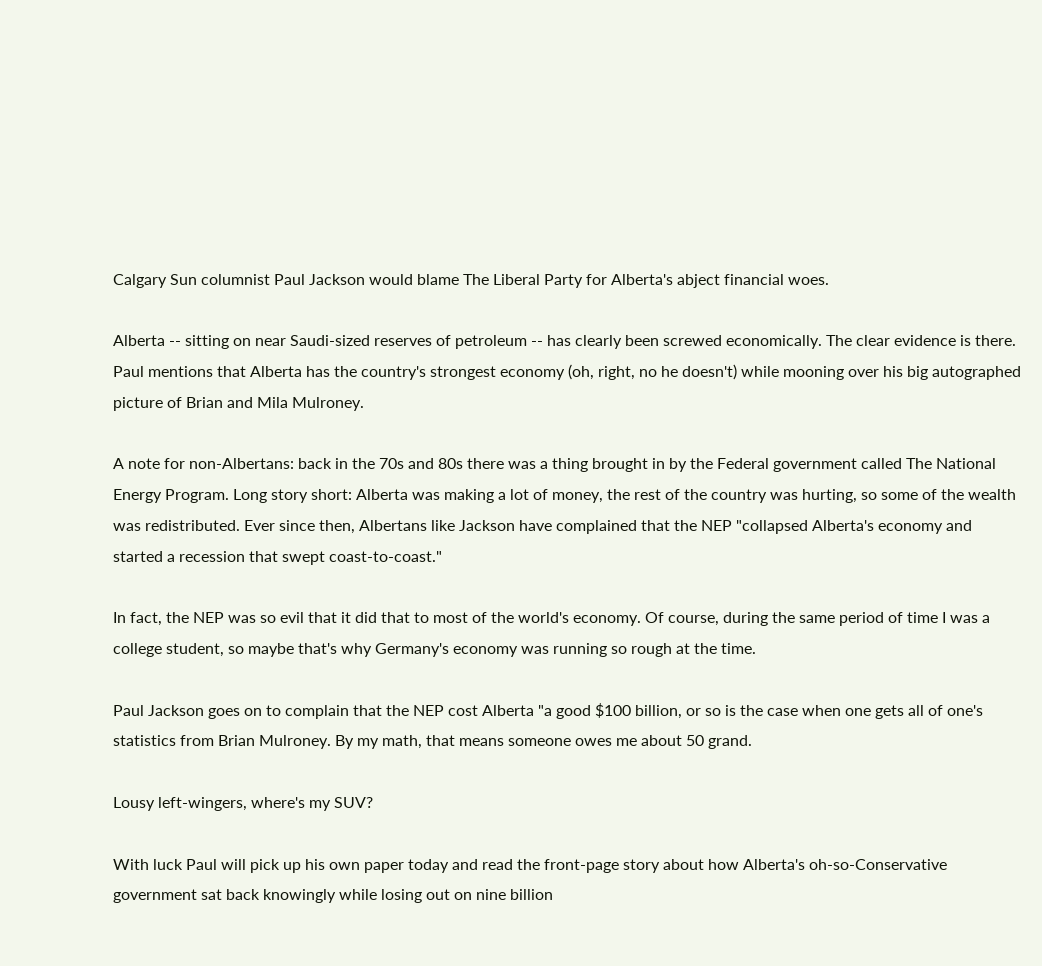Calgary Sun columnist Paul Jackson would blame The Liberal Party for Alberta's abject financial woes.

Alberta -- sitting on near Saudi-sized reserves of petroleum -- has clearly been screwed economically. The clear evidence is there. Paul mentions that Alberta has the country's strongest economy (oh, right, no he doesn't) while mooning over his big autographed picture of Brian and Mila Mulroney.

A note for non-Albertans: back in the 70s and 80s there was a thing brought in by the Federal government called The National Energy Program. Long story short: Alberta was making a lot of money, the rest of the country was hurting, so some of the wealth was redistributed. Ever since then, Albertans like Jackson have complained that the NEP "collapsed Alberta's economy and started a recession that swept coast-to-coast."

In fact, the NEP was so evil that it did that to most of the world's economy. Of course, during the same period of time I was a college student, so maybe that's why Germany's economy was running so rough at the time.

Paul Jackson goes on to complain that the NEP cost Alberta "a good $100 billion, or so is the case when one gets all of one's statistics from Brian Mulroney. By my math, that means someone owes me about 50 grand.

Lousy left-wingers, where's my SUV?

With luck Paul will pick up his own paper today and read the front-page story about how Alberta's oh-so-Conservative government sat back knowingly while losing out on nine billion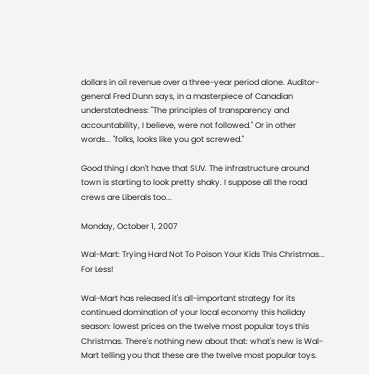dollars in oil revenue over a three-year period alone. Auditor-general Fred Dunn says, in a masterpiece of Canadian understatedness: "The principles of transparency and accountability, I believe, were not followed." Or in other words... "folks, looks like you got screwed."

Good thing I don't have that SUV. The infrastructure around town is starting to look pretty shaky. I suppose all the road crews are Liberals too...

Monday, October 1, 2007

Wal-Mart: Trying Hard Not To Poison Your Kids This Christmas... For Less!

Wal-Mart has released it's all-important strategy for its continued domination of your local economy this holiday season: lowest prices on the twelve most popular toys this Christmas. There's nothing new about that: what's new is Wal-Mart telling you that these are the twelve most popular toys.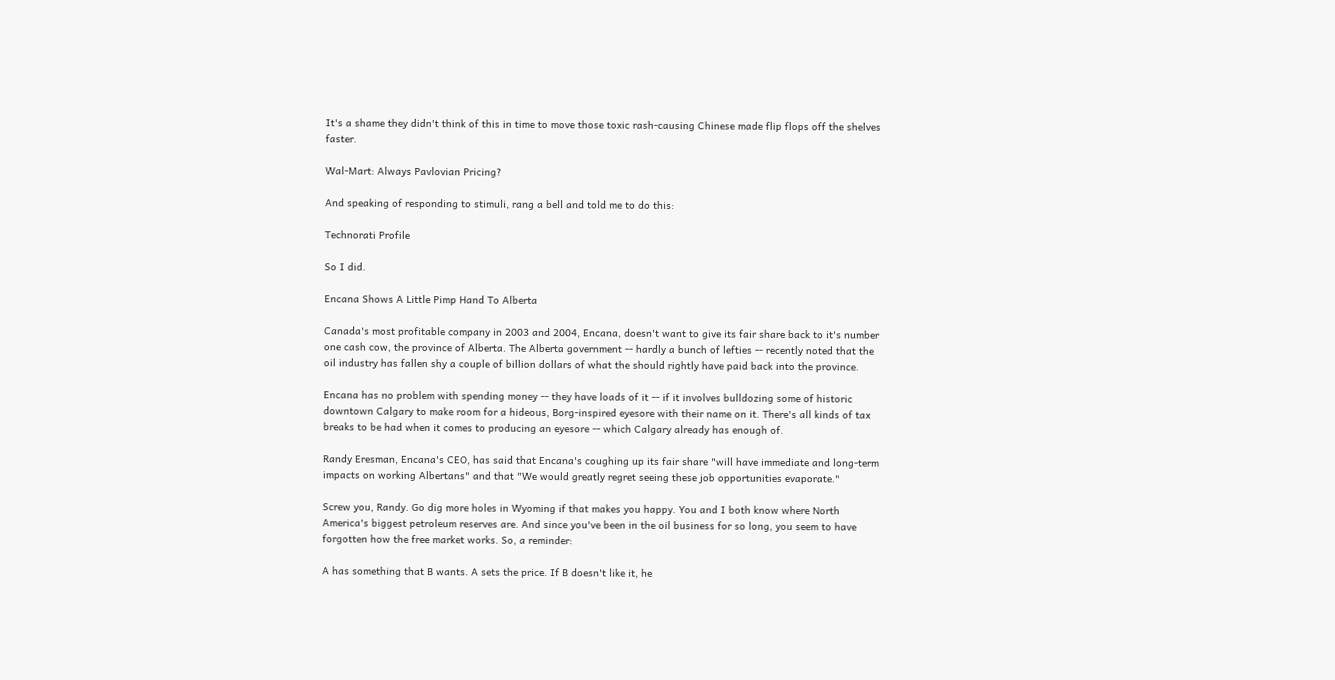It's a shame they didn't think of this in time to move those toxic rash-causing Chinese made flip flops off the shelves faster.

Wal-Mart: Always Pavlovian Pricing?

And speaking of responding to stimuli, rang a bell and told me to do this:

Technorati Profile

So I did.

Encana Shows A Little Pimp Hand To Alberta

Canada's most profitable company in 2003 and 2004, Encana, doesn't want to give its fair share back to it's number one cash cow, the province of Alberta. The Alberta government -- hardly a bunch of lefties -- recently noted that the oil industry has fallen shy a couple of billion dollars of what the should rightly have paid back into the province.

Encana has no problem with spending money -- they have loads of it -- if it involves bulldozing some of historic downtown Calgary to make room for a hideous, Borg-inspired eyesore with their name on it. There's all kinds of tax breaks to be had when it comes to producing an eyesore -- which Calgary already has enough of.

Randy Eresman, Encana's CEO, has said that Encana's coughing up its fair share "will have immediate and long-term impacts on working Albertans" and that "We would greatly regret seeing these job opportunities evaporate."

Screw you, Randy. Go dig more holes in Wyoming if that makes you happy. You and I both know where North America's biggest petroleum reserves are. And since you've been in the oil business for so long, you seem to have forgotten how the free market works. So, a reminder:

A has something that B wants. A sets the price. If B doesn't like it, he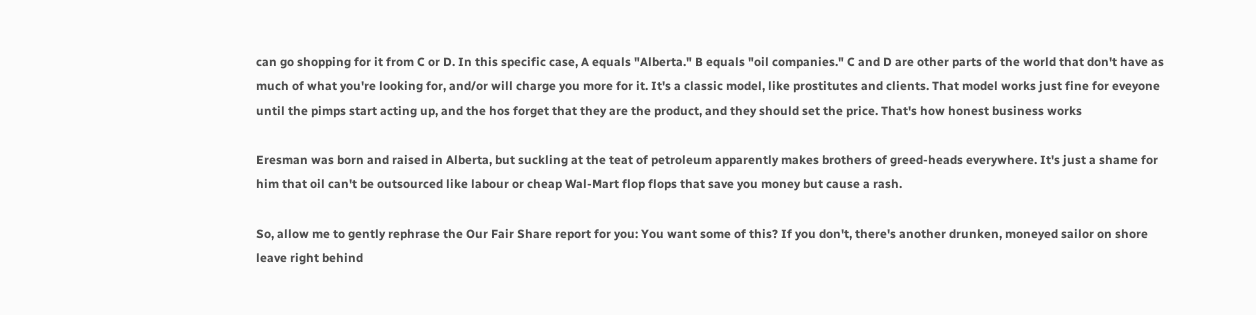can go shopping for it from C or D. In this specific case, A equals "Alberta." B equals "oil companies." C and D are other parts of the world that don't have as much of what you're looking for, and/or will charge you more for it. It's a classic model, like prostitutes and clients. That model works just fine for eveyone until the pimps start acting up, and the hos forget that they are the product, and they should set the price. That's how honest business works

Eresman was born and raised in Alberta, but suckling at the teat of petroleum apparently makes brothers of greed-heads everywhere. It's just a shame for him that oil can't be outsourced like labour or cheap Wal-Mart flop flops that save you money but cause a rash.

So, allow me to gently rephrase the Our Fair Share report for you: You want some of this? If you don't, there's another drunken, moneyed sailor on shore leave right behind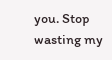you. Stop wasting my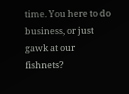time. You here to do business, or just gawk at our fishnets?